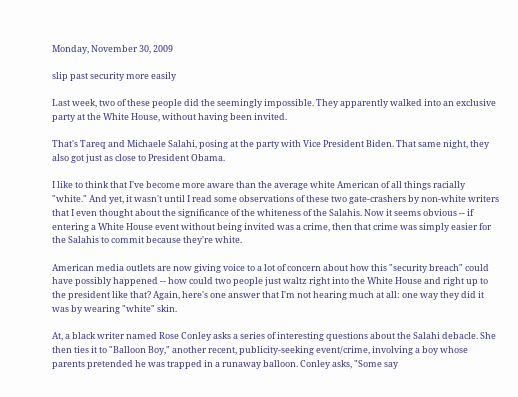Monday, November 30, 2009

slip past security more easily

Last week, two of these people did the seemingly impossible. They apparently walked into an exclusive party at the White House, without having been invited.

That's Tareq and Michaele Salahi, posing at the party with Vice President Biden. That same night, they also got just as close to President Obama.

I like to think that I've become more aware than the average white American of all things racially "white." And yet, it wasn't until I read some observations of these two gate-crashers by non-white writers that I even thought about the significance of the whiteness of the Salahis. Now it seems obvious -- if entering a White House event without being invited was a crime, then that crime was simply easier for the Salahis to commit because they're white.

American media outlets are now giving voice to a lot of concern about how this "security breach" could have possibly happened -- how could two people just waltz right into the White House and right up to the president like that? Again, here's one answer that I'm not hearing much at all: one way they did it was by wearing "white" skin.

At, a black writer named Rose Conley asks a series of interesting questions about the Salahi debacle. She then ties it to "Balloon Boy," another recent, publicity-seeking event/crime, involving a boy whose parents pretended he was trapped in a runaway balloon. Conley asks, "Some say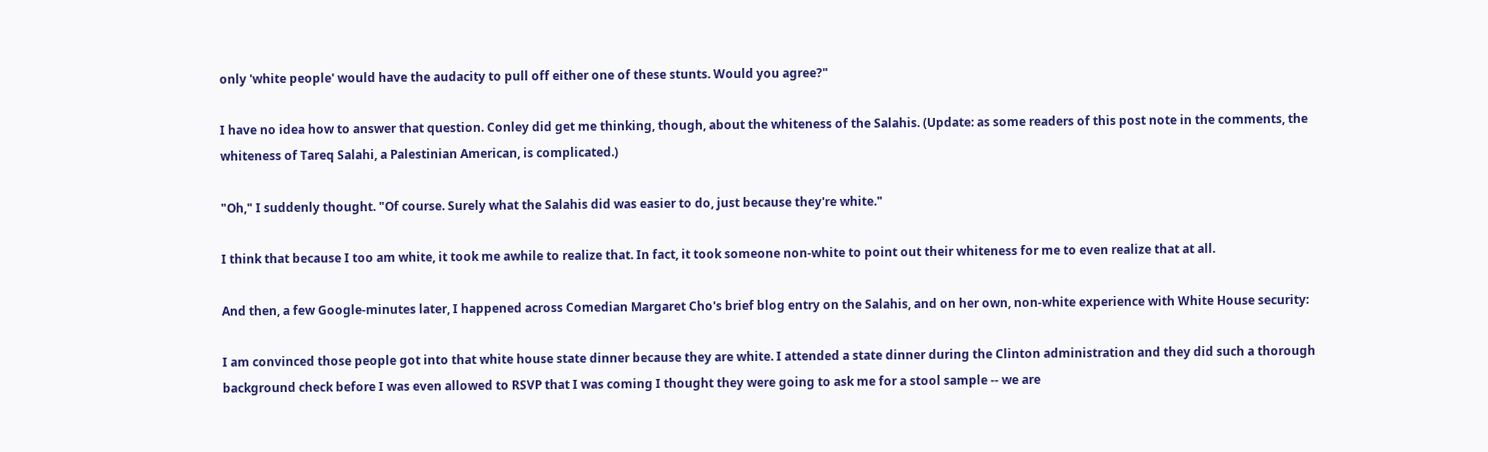only 'white people' would have the audacity to pull off either one of these stunts. Would you agree?"

I have no idea how to answer that question. Conley did get me thinking, though, about the whiteness of the Salahis. (Update: as some readers of this post note in the comments, the whiteness of Tareq Salahi, a Palestinian American, is complicated.)

"Oh," I suddenly thought. "Of course. Surely what the Salahis did was easier to do, just because they're white."

I think that because I too am white, it took me awhile to realize that. In fact, it took someone non-white to point out their whiteness for me to even realize that at all.

And then, a few Google-minutes later, I happened across Comedian Margaret Cho's brief blog entry on the Salahis, and on her own, non-white experience with White House security:

I am convinced those people got into that white house state dinner because they are white. I attended a state dinner during the Clinton administration and they did such a thorough background check before I was even allowed to RSVP that I was coming I thought they were going to ask me for a stool sample -- we are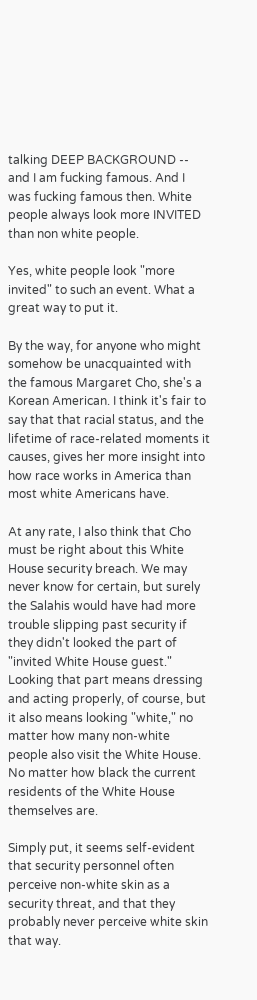talking DEEP BACKGROUND -- and I am fucking famous. And I was fucking famous then. White people always look more INVITED than non white people.

Yes, white people look "more invited" to such an event. What a great way to put it.

By the way, for anyone who might somehow be unacquainted with the famous Margaret Cho, she's a Korean American. I think it's fair to say that that racial status, and the lifetime of race-related moments it causes, gives her more insight into how race works in America than most white Americans have.

At any rate, I also think that Cho must be right about this White House security breach. We may never know for certain, but surely the Salahis would have had more trouble slipping past security if they didn't looked the part of "invited White House guest." Looking that part means dressing and acting properly, of course, but it also means looking "white," no matter how many non-white people also visit the White House. No matter how black the current residents of the White House themselves are.

Simply put, it seems self-evident that security personnel often perceive non-white skin as a security threat, and that they probably never perceive white skin that way.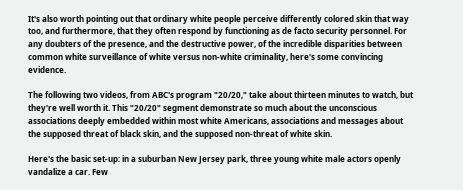It's also worth pointing out that ordinary white people perceive differently colored skin that way too, and furthermore, that they often respond by functioning as de facto security personnel. For any doubters of the presence, and the destructive power, of the incredible disparities between common white surveillance of white versus non-white criminality, here's some convincing evidence.

The following two videos, from ABC's program "20/20," take about thirteen minutes to watch, but they're well worth it. This "20/20" segment demonstrate so much about the unconscious associations deeply embedded within most white Americans, associations and messages about the supposed threat of black skin, and the supposed non-threat of white skin.

Here's the basic set-up: in a suburban New Jersey park, three young white male actors openly vandalize a car. Few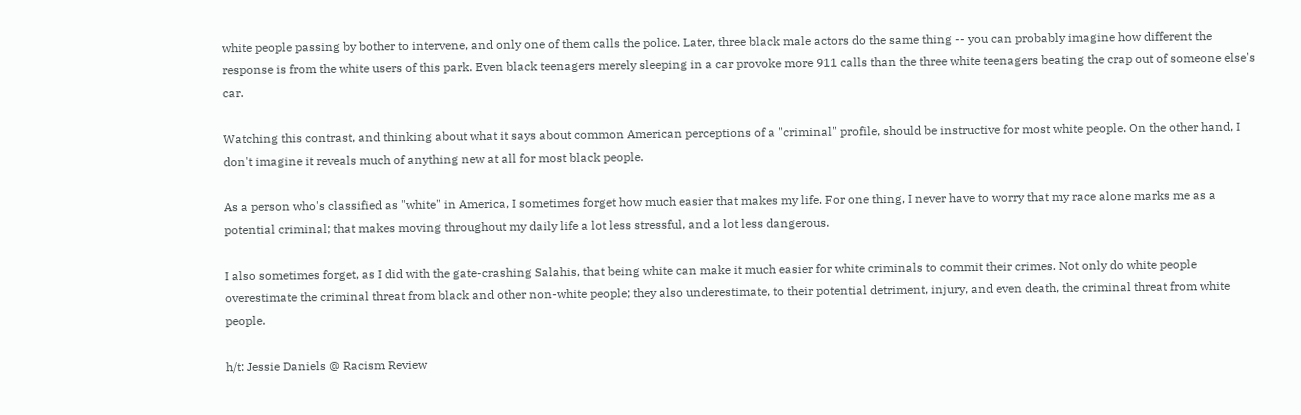white people passing by bother to intervene, and only one of them calls the police. Later, three black male actors do the same thing -- you can probably imagine how different the response is from the white users of this park. Even black teenagers merely sleeping in a car provoke more 911 calls than the three white teenagers beating the crap out of someone else's car.

Watching this contrast, and thinking about what it says about common American perceptions of a "criminal" profile, should be instructive for most white people. On the other hand, I don't imagine it reveals much of anything new at all for most black people.

As a person who's classified as "white" in America, I sometimes forget how much easier that makes my life. For one thing, I never have to worry that my race alone marks me as a potential criminal; that makes moving throughout my daily life a lot less stressful, and a lot less dangerous.

I also sometimes forget, as I did with the gate-crashing Salahis, that being white can make it much easier for white criminals to commit their crimes. Not only do white people overestimate the criminal threat from black and other non-white people; they also underestimate, to their potential detriment, injury, and even death, the criminal threat from white people.

h/t: Jessie Daniels @ Racism Review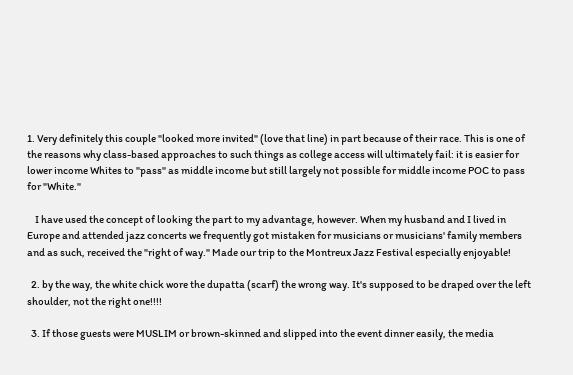1. Very definitely this couple "looked more invited" (love that line) in part because of their race. This is one of the reasons why class-based approaches to such things as college access will ultimately fail: it is easier for lower income Whites to "pass" as middle income but still largely not possible for middle income POC to pass for "White."

    I have used the concept of looking the part to my advantage, however. When my husband and I lived in Europe and attended jazz concerts we frequently got mistaken for musicians or musicians' family members and as such, received the "right of way." Made our trip to the Montreux Jazz Festival especially enjoyable!

  2. by the way, the white chick wore the dupatta (scarf) the wrong way. It's supposed to be draped over the left shoulder, not the right one!!!!

  3. If those guests were MUSLIM or brown-skinned and slipped into the event dinner easily, the media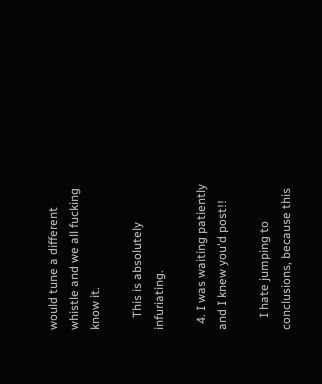would tune a different whistle and we all fucking know it.

    This is absolutely infuriating.

  4. I was waiting patiently and I knew you'd post!!

    I hate jumping to conclusions, because this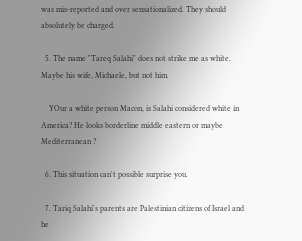was mis-reported and over sensationalized. They should absolutely be charged.

  5. The name "Tareq Salahi" does not strike me as white. Maybe his wife, Michaele, but not him.

    YOur a white person Macon, is Salahi considered white in America? He looks borderline middle eastern or maybe Mediterranean ?

  6. This situation can't possible surprise you.

  7. Tariq Salahi's parents are Palestinian citizens of Israel and he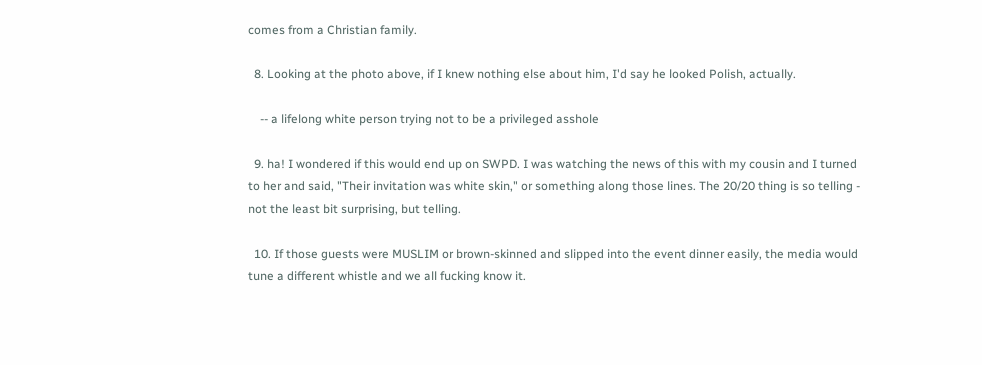comes from a Christian family.

  8. Looking at the photo above, if I knew nothing else about him, I'd say he looked Polish, actually.

    -- a lifelong white person trying not to be a privileged asshole

  9. ha! I wondered if this would end up on SWPD. I was watching the news of this with my cousin and I turned to her and said, "Their invitation was white skin," or something along those lines. The 20/20 thing is so telling - not the least bit surprising, but telling.

  10. If those guests were MUSLIM or brown-skinned and slipped into the event dinner easily, the media would tune a different whistle and we all fucking know it.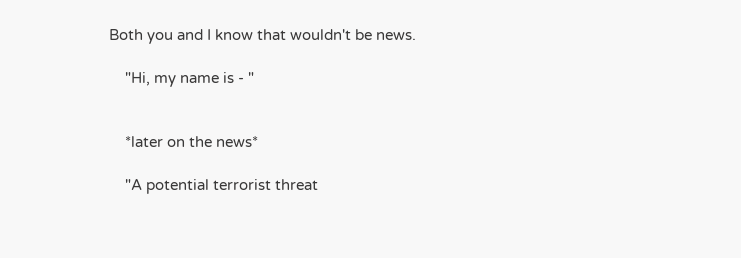Both you and I know that wouldn't be news.

    "Hi, my name is - "


    *later on the news*

    "A potential terrorist threat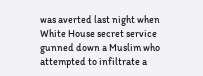was averted last night when White House secret service gunned down a Muslim who attempted to infiltrate a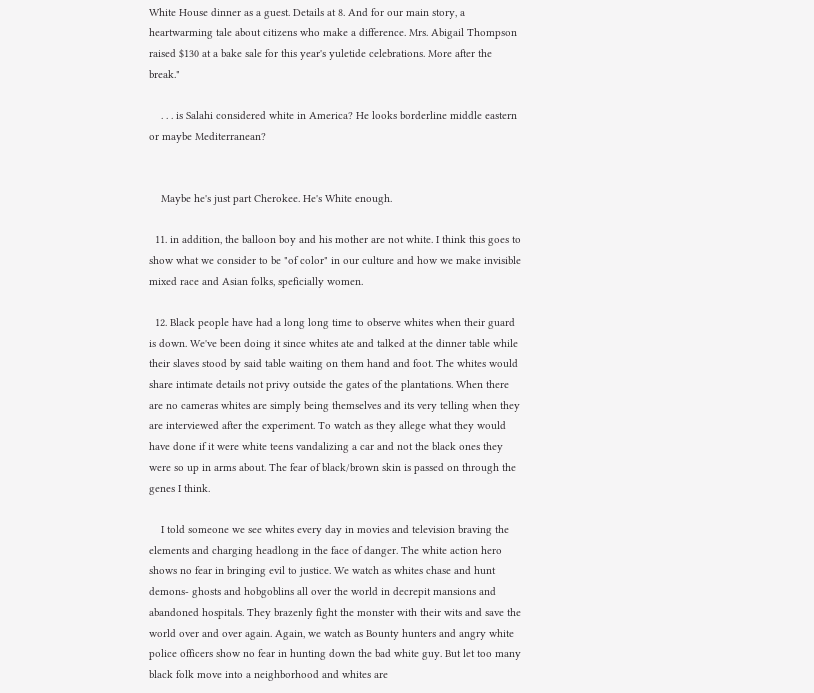White House dinner as a guest. Details at 8. And for our main story, a heartwarming tale about citizens who make a difference. Mrs. Abigail Thompson raised $130 at a bake sale for this year's yuletide celebrations. More after the break."

    . . . is Salahi considered white in America? He looks borderline middle eastern or maybe Mediterranean?


    Maybe he's just part Cherokee. He's White enough.

  11. in addition, the balloon boy and his mother are not white. I think this goes to show what we consider to be "of color" in our culture and how we make invisible mixed race and Asian folks, speficially women.

  12. Black people have had a long long time to observe whites when their guard is down. We've been doing it since whites ate and talked at the dinner table while their slaves stood by said table waiting on them hand and foot. The whites would share intimate details not privy outside the gates of the plantations. When there are no cameras whites are simply being themselves and its very telling when they are interviewed after the experiment. To watch as they allege what they would have done if it were white teens vandalizing a car and not the black ones they were so up in arms about. The fear of black/brown skin is passed on through the genes I think.

    I told someone we see whites every day in movies and television braving the elements and charging headlong in the face of danger. The white action hero shows no fear in bringing evil to justice. We watch as whites chase and hunt demons- ghosts and hobgoblins all over the world in decrepit mansions and abandoned hospitals. They brazenly fight the monster with their wits and save the world over and over again. Again, we watch as Bounty hunters and angry white police officers show no fear in hunting down the bad white guy. But let too many black folk move into a neighborhood and whites are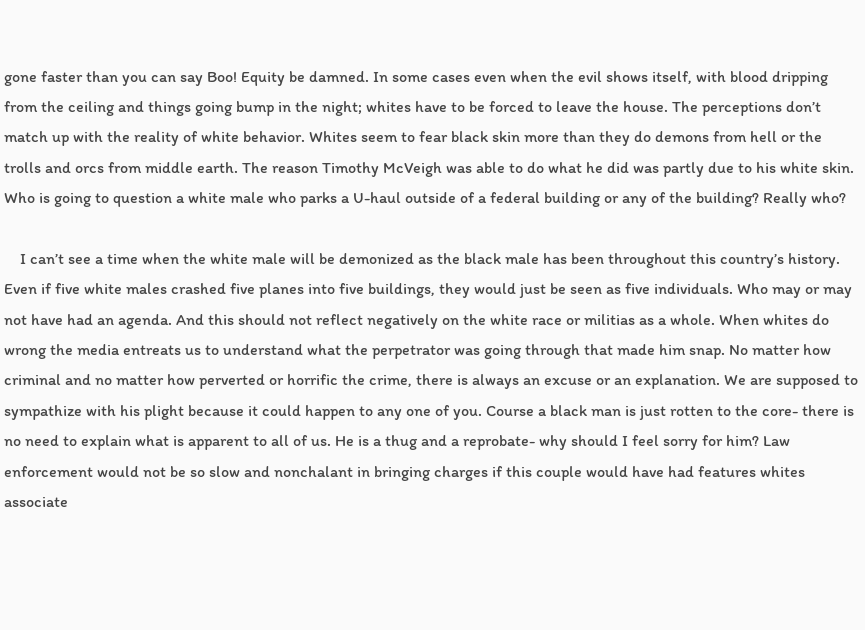gone faster than you can say Boo! Equity be damned. In some cases even when the evil shows itself, with blood dripping from the ceiling and things going bump in the night; whites have to be forced to leave the house. The perceptions don’t match up with the reality of white behavior. Whites seem to fear black skin more than they do demons from hell or the trolls and orcs from middle earth. The reason Timothy McVeigh was able to do what he did was partly due to his white skin. Who is going to question a white male who parks a U-haul outside of a federal building or any of the building? Really who?

    I can’t see a time when the white male will be demonized as the black male has been throughout this country’s history. Even if five white males crashed five planes into five buildings, they would just be seen as five individuals. Who may or may not have had an agenda. And this should not reflect negatively on the white race or militias as a whole. When whites do wrong the media entreats us to understand what the perpetrator was going through that made him snap. No matter how criminal and no matter how perverted or horrific the crime, there is always an excuse or an explanation. We are supposed to sympathize with his plight because it could happen to any one of you. Course a black man is just rotten to the core- there is no need to explain what is apparent to all of us. He is a thug and a reprobate- why should I feel sorry for him? Law enforcement would not be so slow and nonchalant in bringing charges if this couple would have had features whites associate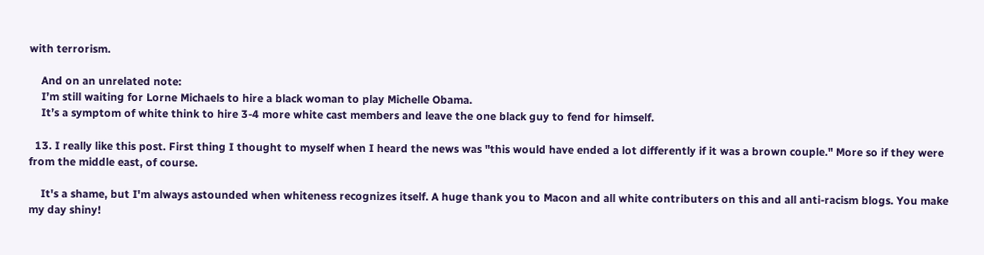with terrorism.

    And on an unrelated note:
    I’m still waiting for Lorne Michaels to hire a black woman to play Michelle Obama.
    It’s a symptom of white think to hire 3-4 more white cast members and leave the one black guy to fend for himself.

  13. I really like this post. First thing I thought to myself when I heard the news was "this would have ended a lot differently if it was a brown couple." More so if they were from the middle east, of course.

    It's a shame, but I'm always astounded when whiteness recognizes itself. A huge thank you to Macon and all white contributers on this and all anti-racism blogs. You make my day shiny!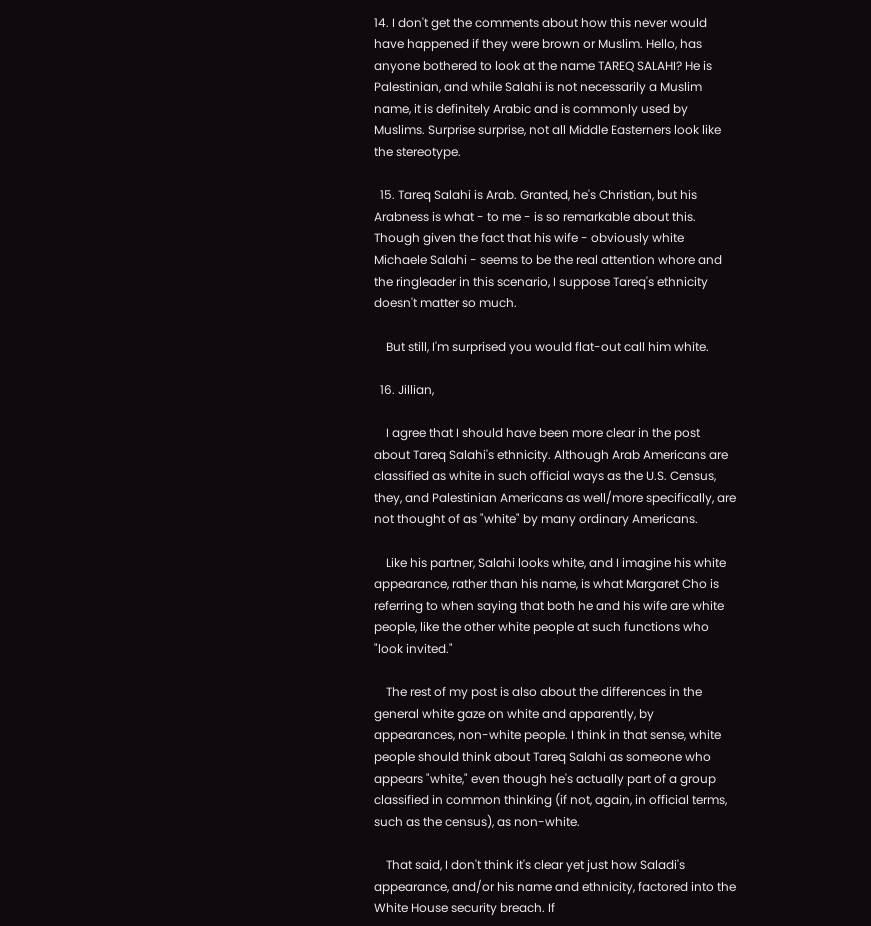14. I don't get the comments about how this never would have happened if they were brown or Muslim. Hello, has anyone bothered to look at the name TAREQ SALAHI? He is Palestinian, and while Salahi is not necessarily a Muslim name, it is definitely Arabic and is commonly used by Muslims. Surprise surprise, not all Middle Easterners look like the stereotype.

  15. Tareq Salahi is Arab. Granted, he's Christian, but his Arabness is what - to me - is so remarkable about this. Though given the fact that his wife - obviously white Michaele Salahi - seems to be the real attention whore and the ringleader in this scenario, I suppose Tareq's ethnicity doesn't matter so much.

    But still, I'm surprised you would flat-out call him white.

  16. Jillian,

    I agree that I should have been more clear in the post about Tareq Salahi's ethnicity. Although Arab Americans are classified as white in such official ways as the U.S. Census, they, and Palestinian Americans as well/more specifically, are not thought of as "white" by many ordinary Americans.

    Like his partner, Salahi looks white, and I imagine his white appearance, rather than his name, is what Margaret Cho is referring to when saying that both he and his wife are white people, like the other white people at such functions who "look invited."

    The rest of my post is also about the differences in the general white gaze on white and apparently, by appearances, non-white people. I think in that sense, white people should think about Tareq Salahi as someone who appears "white," even though he's actually part of a group classified in common thinking (if not, again, in official terms, such as the census), as non-white.

    That said, I don't think it's clear yet just how Saladi's appearance, and/or his name and ethnicity, factored into the White House security breach. If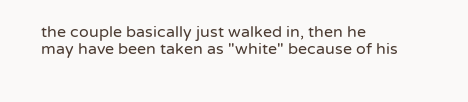the couple basically just walked in, then he may have been taken as "white" because of his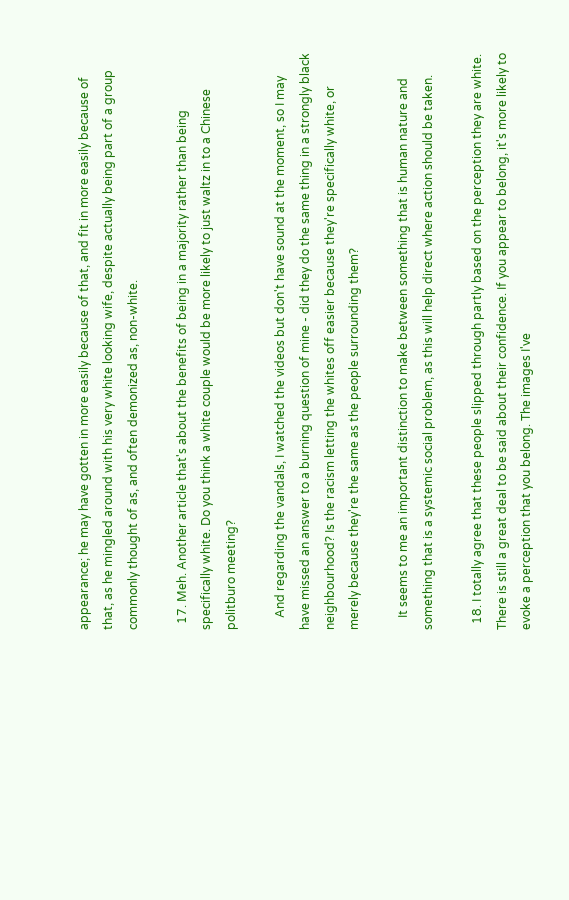appearance; he may have gotten in more easily because of that, and fit in more easily because of that, as he mingled around with his very white looking wife, despite actually being part of a group commonly thought of as, and often demonized as, non-white.

  17. Meh. Another article that's about the benefits of being in a majority rather than being specifically white. Do you think a white couple would be more likely to just waltz in to a Chinese politburo meeting?

    And regarding the vandals, I watched the videos but don't have sound at the moment, so I may have missed an answer to a burning question of mine - did they do the same thing in a strongly black neighbourhood? Is the racism letting the whites off easier because they're specifically white, or merely because they're the same as the people surrounding them?

    It seems to me an important distinction to make between something that is human nature and something that is a systemic social problem, as this will help direct where action should be taken.

  18. I totally agree that these people slipped through partly based on the perception they are white. There is still a great deal to be said about their confidence. If you appear to belong, it's more likely to evoke a perception that you belong. The images I've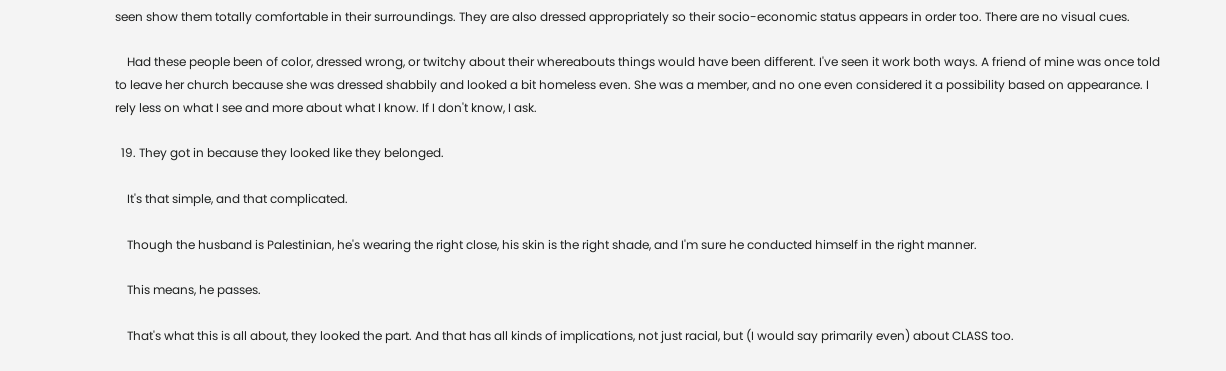seen show them totally comfortable in their surroundings. They are also dressed appropriately so their socio-economic status appears in order too. There are no visual cues.

    Had these people been of color, dressed wrong, or twitchy about their whereabouts things would have been different. I've seen it work both ways. A friend of mine was once told to leave her church because she was dressed shabbily and looked a bit homeless even. She was a member, and no one even considered it a possibility based on appearance. I rely less on what I see and more about what I know. If I don't know, I ask.

  19. They got in because they looked like they belonged.

    It's that simple, and that complicated.

    Though the husband is Palestinian, he's wearing the right close, his skin is the right shade, and I'm sure he conducted himself in the right manner.

    This means, he passes.

    That's what this is all about, they looked the part. And that has all kinds of implications, not just racial, but (I would say primarily even) about CLASS too.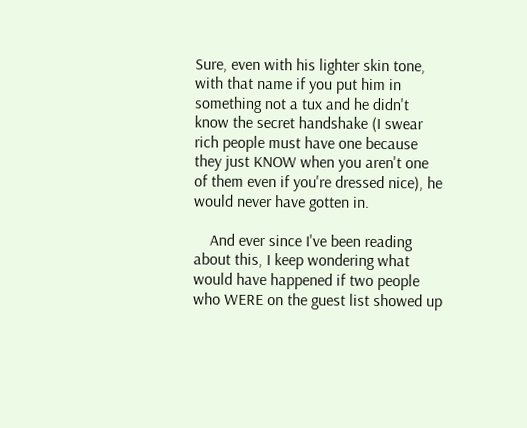Sure, even with his lighter skin tone, with that name if you put him in something not a tux and he didn't know the secret handshake (I swear rich people must have one because they just KNOW when you aren't one of them even if you're dressed nice), he would never have gotten in.

    And ever since I've been reading about this, I keep wondering what would have happened if two people who WERE on the guest list showed up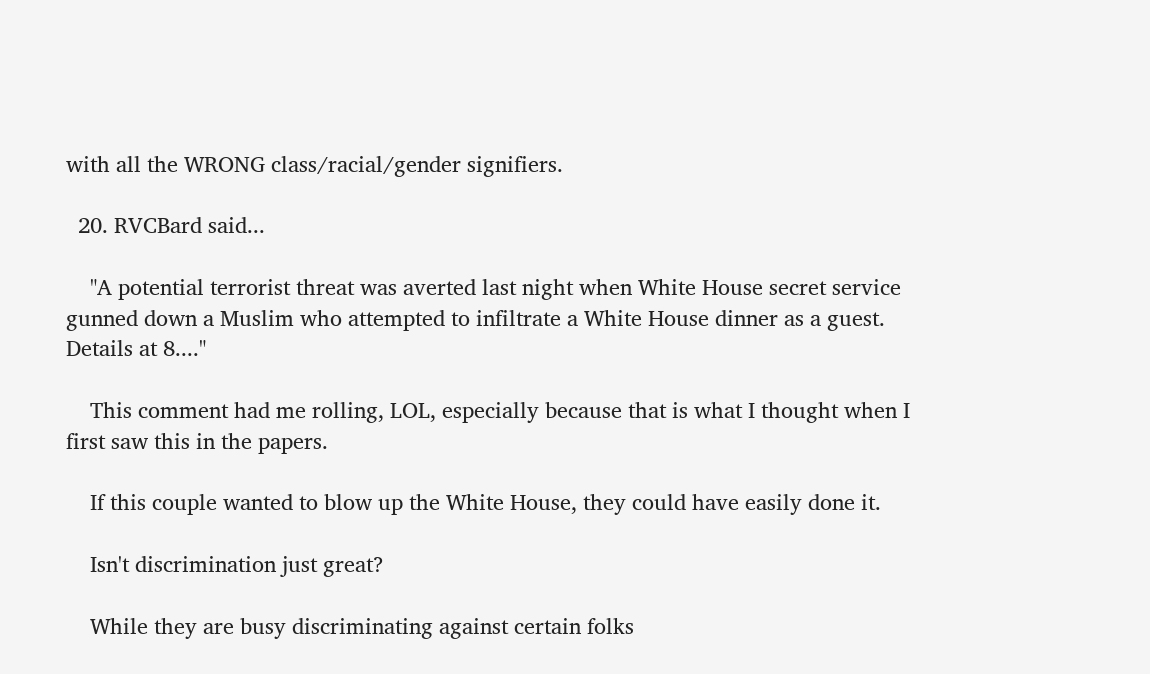with all the WRONG class/racial/gender signifiers.

  20. RVCBard said...

    "A potential terrorist threat was averted last night when White House secret service gunned down a Muslim who attempted to infiltrate a White House dinner as a guest. Details at 8...."

    This comment had me rolling, LOL, especially because that is what I thought when I first saw this in the papers.

    If this couple wanted to blow up the White House, they could have easily done it.

    Isn't discrimination just great?

    While they are busy discriminating against certain folks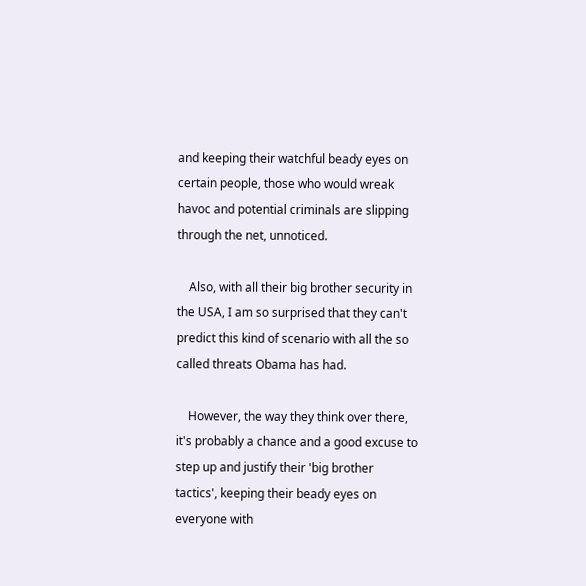and keeping their watchful beady eyes on certain people, those who would wreak havoc and potential criminals are slipping through the net, unnoticed.

    Also, with all their big brother security in the USA, I am so surprised that they can't predict this kind of scenario with all the so called threats Obama has had.

    However, the way they think over there, it's probably a chance and a good excuse to step up and justify their 'big brother tactics', keeping their beady eyes on everyone with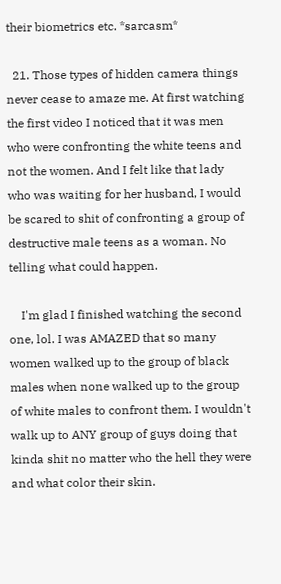their biometrics etc. *sarcasm*

  21. Those types of hidden camera things never cease to amaze me. At first watching the first video I noticed that it was men who were confronting the white teens and not the women. And I felt like that lady who was waiting for her husband, I would be scared to shit of confronting a group of destructive male teens as a woman. No telling what could happen.

    I'm glad I finished watching the second one, lol. I was AMAZED that so many women walked up to the group of black males when none walked up to the group of white males to confront them. I wouldn't walk up to ANY group of guys doing that kinda shit no matter who the hell they were and what color their skin.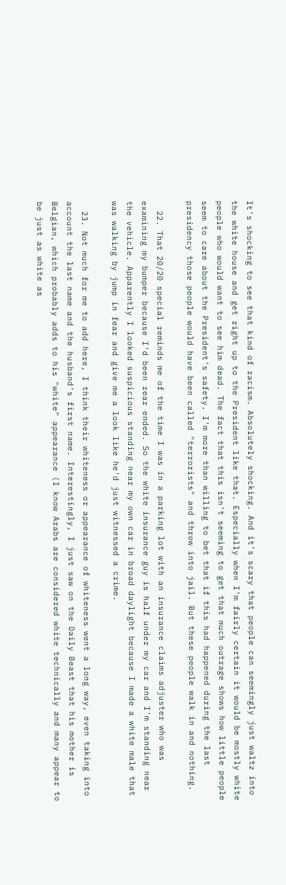It's shocking to see that kind of racism. Absolutely shocking. And it's scary that people can seemingly just waltz into the white house and get right up to the President like that. Especially when I'm fairly certain it would be mostly white people who would want to see him dead. The fact that this isn't seeming to get that much outrage shows how little people seem to care about the President's safety. I'm more than willing to bet that if this had happened during the last presidency those people would have been called "terrorists" and throw into jail. But these people walk in and nothing.

  22. That 20/20 special reminds me of the time I was in a parking lot with an insurance claims adjuster who was examining my bumper because I'd been rear ended. So the white insurance guy is half under my car and I'm standing near the vehicle. Apparently I looked suspicious standing near my own car in broad daylight because I made a white male that was walking by jump in fear and give me a look like he'd just witnessed a crime.

  23. Not much for me to add here, I think their whiteness or appearance of whiteness went a long way, even taking into account the last name and the husband's first name. Interestingly, I just saw on the Daily Beast that his mother is Belgian, which probably adds to his "white" appearance (I know Arabs are considered white technically and many appear to be just as white as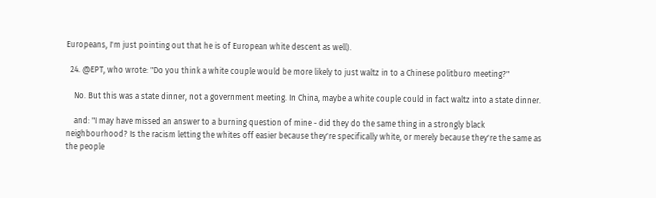Europeans, I'm just pointing out that he is of European white descent as well).

  24. @EPT, who wrote: "Do you think a white couple would be more likely to just waltz in to a Chinese politburo meeting?"

    No. But this was a state dinner, not a government meeting. In China, maybe a white couple could in fact waltz into a state dinner.

    and: "I may have missed an answer to a burning question of mine - did they do the same thing in a strongly black neighbourhood? Is the racism letting the whites off easier because they're specifically white, or merely because they're the same as the people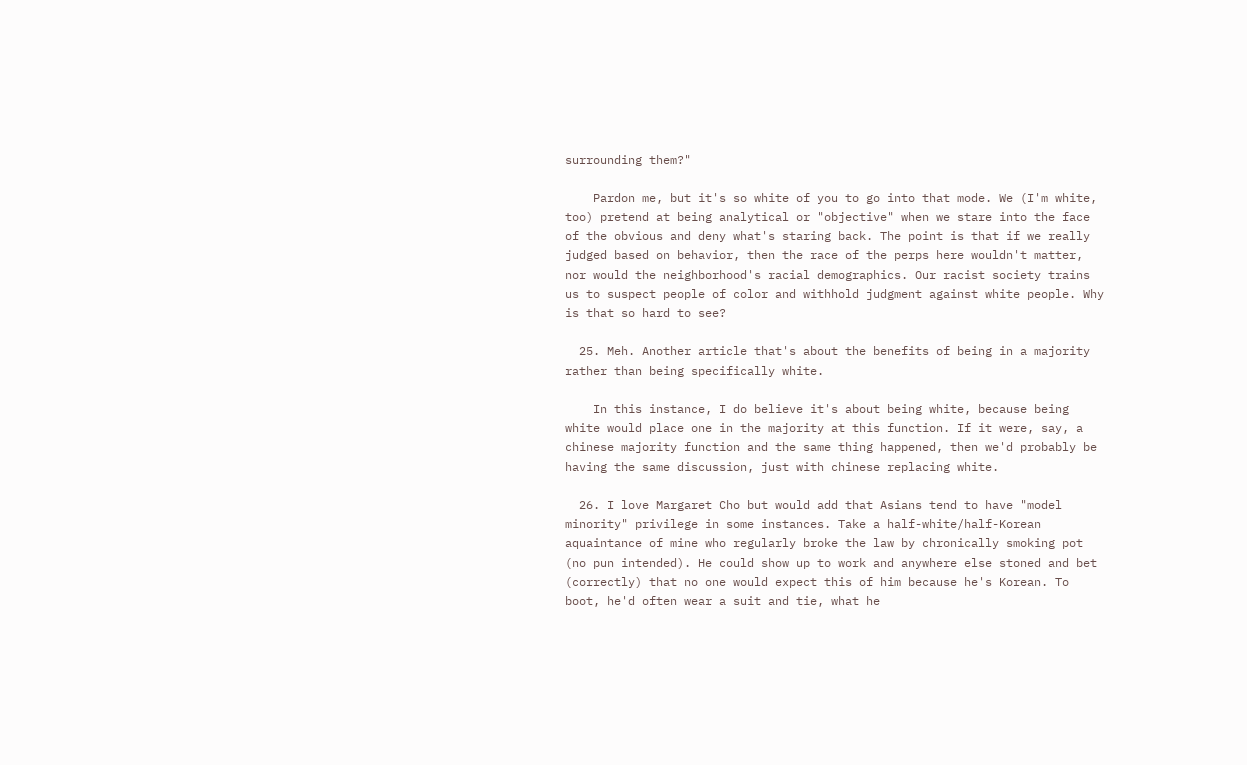surrounding them?"

    Pardon me, but it's so white of you to go into that mode. We (I'm white, too) pretend at being analytical or "objective" when we stare into the face of the obvious and deny what's staring back. The point is that if we really judged based on behavior, then the race of the perps here wouldn't matter, nor would the neighborhood's racial demographics. Our racist society trains us to suspect people of color and withhold judgment against white people. Why is that so hard to see?

  25. Meh. Another article that's about the benefits of being in a majority rather than being specifically white.

    In this instance, I do believe it's about being white, because being white would place one in the majority at this function. If it were, say, a chinese majority function and the same thing happened, then we'd probably be having the same discussion, just with chinese replacing white.

  26. I love Margaret Cho but would add that Asians tend to have "model minority" privilege in some instances. Take a half-white/half-Korean aquaintance of mine who regularly broke the law by chronically smoking pot (no pun intended). He could show up to work and anywhere else stoned and bet (correctly) that no one would expect this of him because he's Korean. To boot, he'd often wear a suit and tie, what he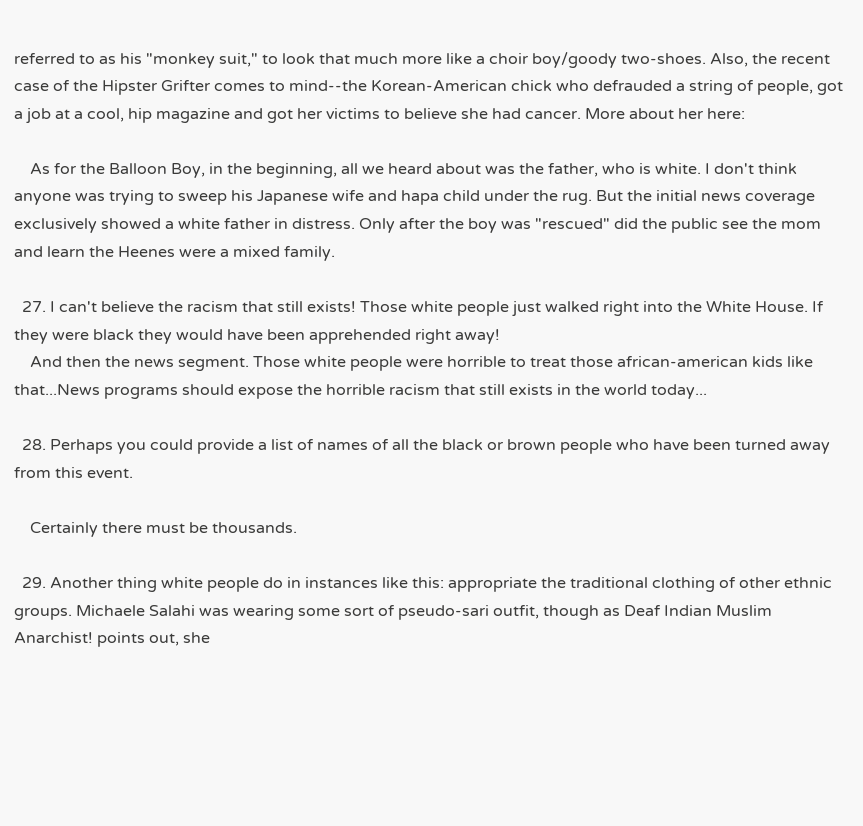referred to as his "monkey suit," to look that much more like a choir boy/goody two-shoes. Also, the recent case of the Hipster Grifter comes to mind--the Korean-American chick who defrauded a string of people, got a job at a cool, hip magazine and got her victims to believe she had cancer. More about her here:

    As for the Balloon Boy, in the beginning, all we heard about was the father, who is white. I don't think anyone was trying to sweep his Japanese wife and hapa child under the rug. But the initial news coverage exclusively showed a white father in distress. Only after the boy was "rescued" did the public see the mom and learn the Heenes were a mixed family.

  27. I can't believe the racism that still exists! Those white people just walked right into the White House. If they were black they would have been apprehended right away!
    And then the news segment. Those white people were horrible to treat those african-american kids like that...News programs should expose the horrible racism that still exists in the world today...

  28. Perhaps you could provide a list of names of all the black or brown people who have been turned away from this event.

    Certainly there must be thousands.

  29. Another thing white people do in instances like this: appropriate the traditional clothing of other ethnic groups. Michaele Salahi was wearing some sort of pseudo-sari outfit, though as Deaf Indian Muslim Anarchist! points out, she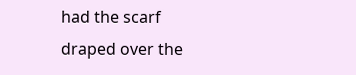had the scarf draped over the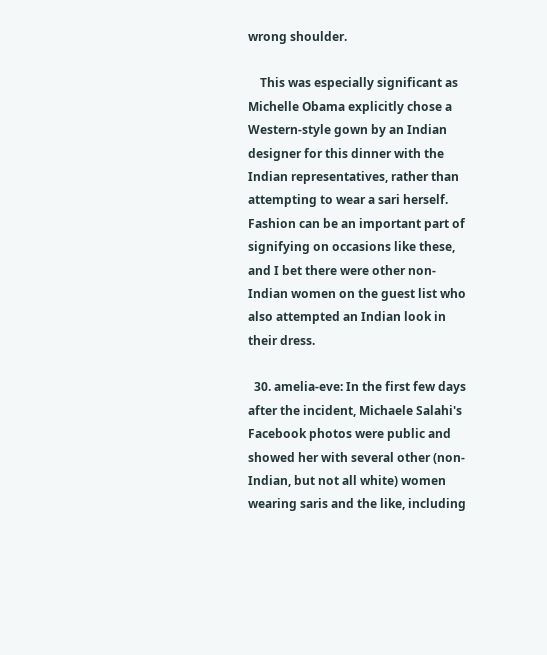wrong shoulder.

    This was especially significant as Michelle Obama explicitly chose a Western-style gown by an Indian designer for this dinner with the Indian representatives, rather than attempting to wear a sari herself. Fashion can be an important part of signifying on occasions like these, and I bet there were other non-Indian women on the guest list who also attempted an Indian look in their dress.

  30. amelia-eve: In the first few days after the incident, Michaele Salahi's Facebook photos were public and showed her with several other (non-Indian, but not all white) women wearing saris and the like, including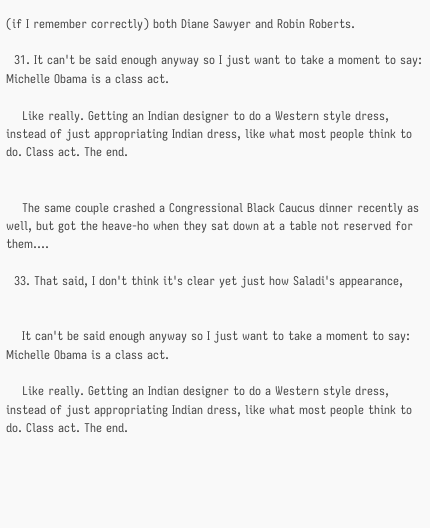(if I remember correctly) both Diane Sawyer and Robin Roberts.

  31. It can't be said enough anyway so I just want to take a moment to say: Michelle Obama is a class act.

    Like really. Getting an Indian designer to do a Western style dress, instead of just appropriating Indian dress, like what most people think to do. Class act. The end.


    The same couple crashed a Congressional Black Caucus dinner recently as well, but got the heave-ho when they sat down at a table not reserved for them....

  33. That said, I don't think it's clear yet just how Saladi's appearance,


    It can't be said enough anyway so I just want to take a moment to say: Michelle Obama is a class act.

    Like really. Getting an Indian designer to do a Western style dress, instead of just appropriating Indian dress, like what most people think to do. Class act. The end.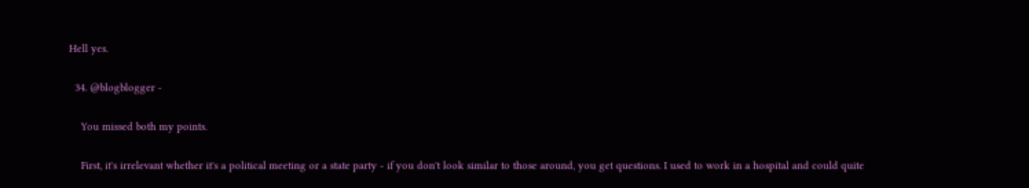Hell yes.

  34. @blogblogger -

    You missed both my points.

    First, it's irrelevant whether it's a political meeting or a state party - if you don't look similar to those around, you get questions. I used to work in a hospital and could quite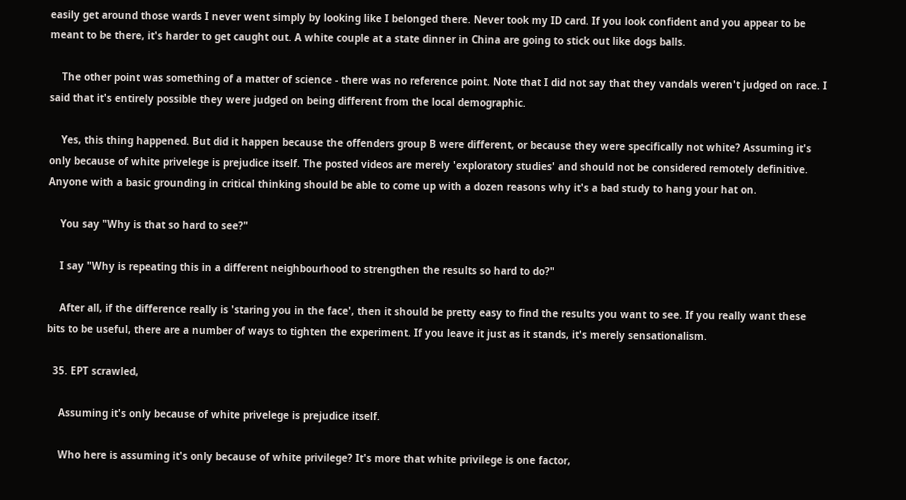easily get around those wards I never went simply by looking like I belonged there. Never took my ID card. If you look confident and you appear to be meant to be there, it's harder to get caught out. A white couple at a state dinner in China are going to stick out like dogs balls.

    The other point was something of a matter of science - there was no reference point. Note that I did not say that they vandals weren't judged on race. I said that it's entirely possible they were judged on being different from the local demographic.

    Yes, this thing happened. But did it happen because the offenders group B were different, or because they were specifically not white? Assuming it's only because of white privelege is prejudice itself. The posted videos are merely 'exploratory studies' and should not be considered remotely definitive. Anyone with a basic grounding in critical thinking should be able to come up with a dozen reasons why it's a bad study to hang your hat on.

    You say "Why is that so hard to see?"

    I say "Why is repeating this in a different neighbourhood to strengthen the results so hard to do?"

    After all, if the difference really is 'staring you in the face', then it should be pretty easy to find the results you want to see. If you really want these bits to be useful, there are a number of ways to tighten the experiment. If you leave it just as it stands, it's merely sensationalism.

  35. EPT scrawled,

    Assuming it's only because of white privelege is prejudice itself.

    Who here is assuming it's only because of white privilege? It's more that white privilege is one factor,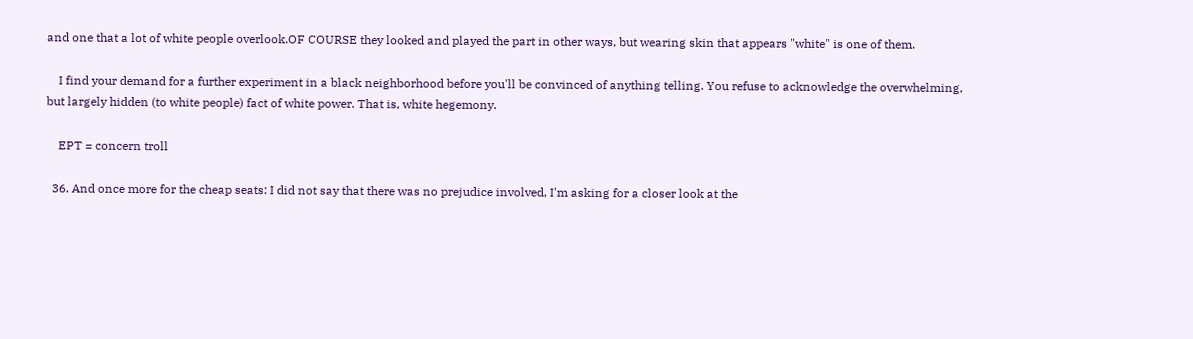and one that a lot of white people overlook.OF COURSE they looked and played the part in other ways, but wearing skin that appears "white" is one of them.

    I find your demand for a further experiment in a black neighborhood before you'll be convinced of anything telling. You refuse to acknowledge the overwhelming, but largely hidden (to white people) fact of white power. That is, white hegemony.

    EPT = concern troll

  36. And once more for the cheap seats: I did not say that there was no prejudice involved, I'm asking for a closer look at the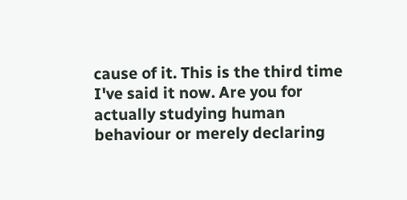cause of it. This is the third time I've said it now. Are you for actually studying human behaviour or merely declaring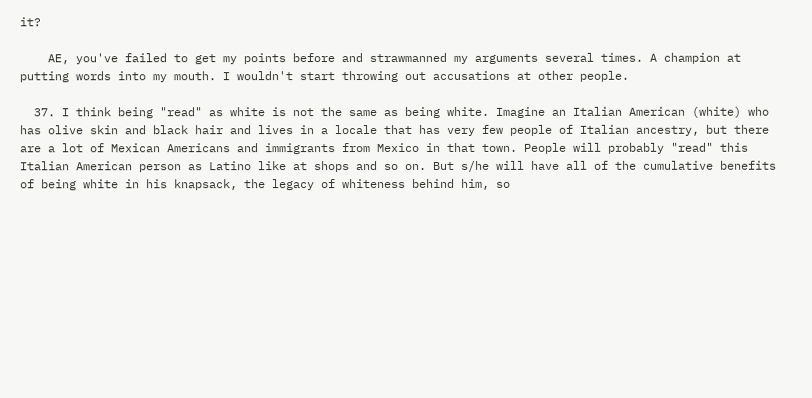it?

    AE, you've failed to get my points before and strawmanned my arguments several times. A champion at putting words into my mouth. I wouldn't start throwing out accusations at other people.

  37. I think being "read" as white is not the same as being white. Imagine an Italian American (white) who has olive skin and black hair and lives in a locale that has very few people of Italian ancestry, but there are a lot of Mexican Americans and immigrants from Mexico in that town. People will probably "read" this Italian American person as Latino like at shops and so on. But s/he will have all of the cumulative benefits of being white in his knapsack, the legacy of whiteness behind him, so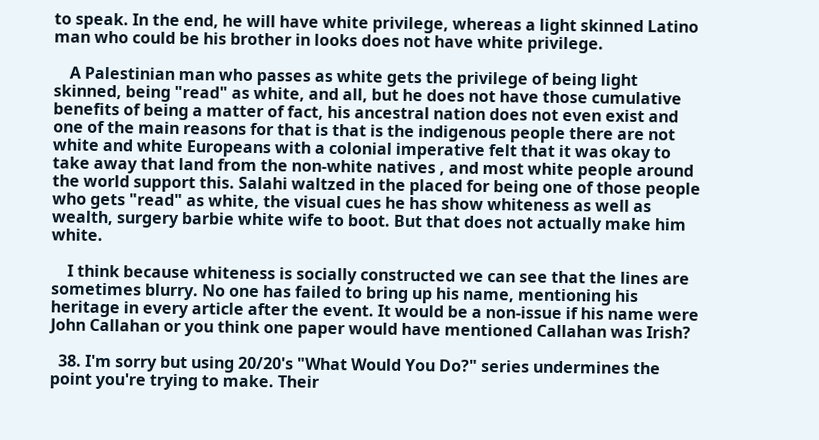to speak. In the end, he will have white privilege, whereas a light skinned Latino man who could be his brother in looks does not have white privilege.

    A Palestinian man who passes as white gets the privilege of being light skinned, being "read" as white, and all, but he does not have those cumulative benefits of being a matter of fact, his ancestral nation does not even exist and one of the main reasons for that is that is the indigenous people there are not white and white Europeans with a colonial imperative felt that it was okay to take away that land from the non-white natives , and most white people around the world support this. Salahi waltzed in the placed for being one of those people who gets "read" as white, the visual cues he has show whiteness as well as wealth, surgery barbie white wife to boot. But that does not actually make him white.

    I think because whiteness is socially constructed we can see that the lines are sometimes blurry. No one has failed to bring up his name, mentioning his heritage in every article after the event. It would be a non-issue if his name were John Callahan or you think one paper would have mentioned Callahan was Irish?

  38. I'm sorry but using 20/20's "What Would You Do?" series undermines the point you're trying to make. Their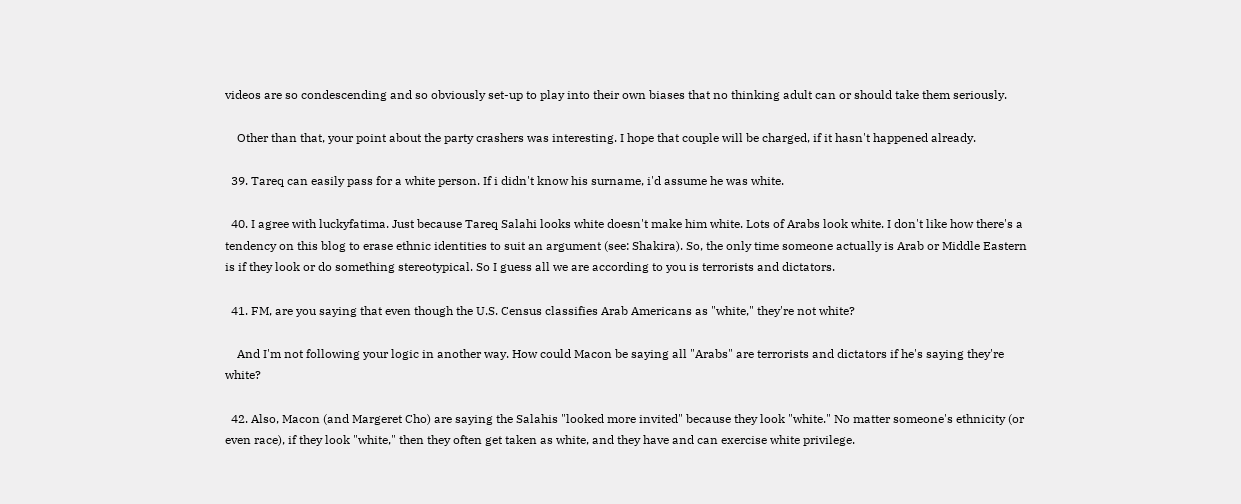videos are so condescending and so obviously set-up to play into their own biases that no thinking adult can or should take them seriously.

    Other than that, your point about the party crashers was interesting. I hope that couple will be charged, if it hasn't happened already.

  39. Tareq can easily pass for a white person. If i didn't know his surname, i'd assume he was white.

  40. I agree with luckyfatima. Just because Tareq Salahi looks white doesn't make him white. Lots of Arabs look white. I don't like how there's a tendency on this blog to erase ethnic identities to suit an argument (see: Shakira). So, the only time someone actually is Arab or Middle Eastern is if they look or do something stereotypical. So I guess all we are according to you is terrorists and dictators.

  41. FM, are you saying that even though the U.S. Census classifies Arab Americans as "white," they're not white?

    And I'm not following your logic in another way. How could Macon be saying all "Arabs" are terrorists and dictators if he's saying they're white?

  42. Also, Macon (and Margeret Cho) are saying the Salahis "looked more invited" because they look "white." No matter someone's ethnicity (or even race), if they look "white," then they often get taken as white, and they have and can exercise white privilege.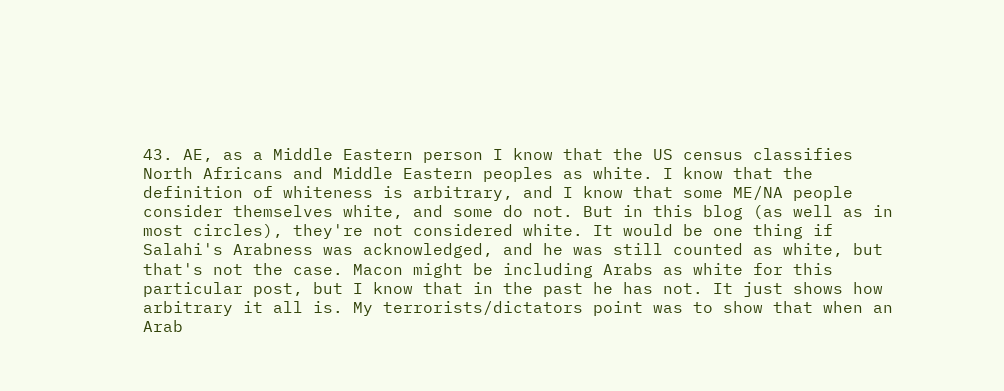43. AE, as a Middle Eastern person I know that the US census classifies North Africans and Middle Eastern peoples as white. I know that the definition of whiteness is arbitrary, and I know that some ME/NA people consider themselves white, and some do not. But in this blog (as well as in most circles), they're not considered white. It would be one thing if Salahi's Arabness was acknowledged, and he was still counted as white, but that's not the case. Macon might be including Arabs as white for this particular post, but I know that in the past he has not. It just shows how arbitrary it all is. My terrorists/dictators point was to show that when an Arab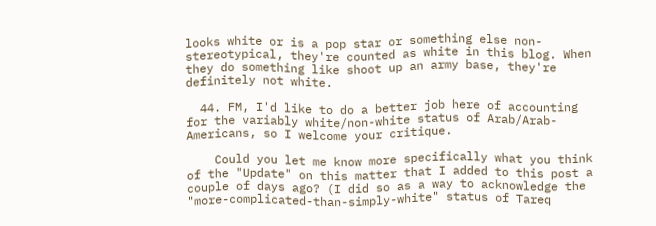looks white or is a pop star or something else non-stereotypical, they're counted as white in this blog. When they do something like shoot up an army base, they're definitely not white.

  44. FM, I'd like to do a better job here of accounting for the variably white/non-white status of Arab/Arab-Americans, so I welcome your critique.

    Could you let me know more specifically what you think of the "Update" on this matter that I added to this post a couple of days ago? (I did so as a way to acknowledge the "more-complicated-than-simply-white" status of Tareq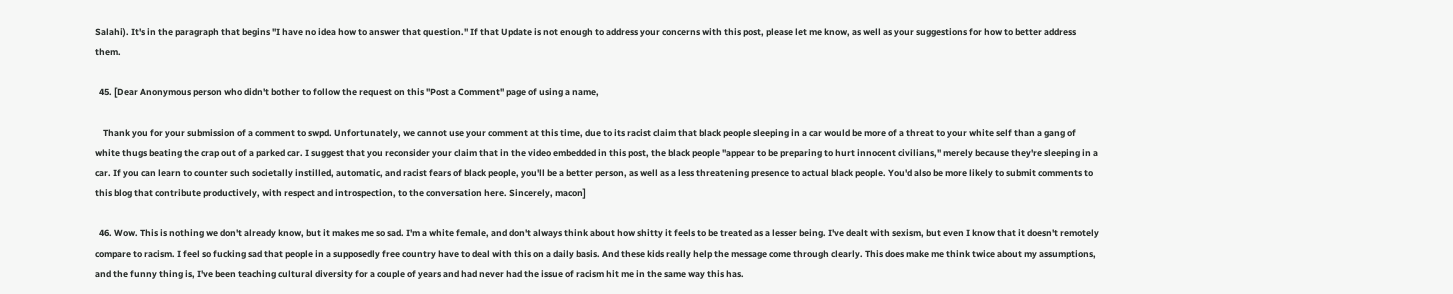Salahi). It's in the paragraph that begins "I have no idea how to answer that question." If that Update is not enough to address your concerns with this post, please let me know, as well as your suggestions for how to better address them.

  45. [Dear Anonymous person who didn't bother to follow the request on this "Post a Comment" page of using a name,

    Thank you for your submission of a comment to swpd. Unfortunately, we cannot use your comment at this time, due to its racist claim that black people sleeping in a car would be more of a threat to your white self than a gang of white thugs beating the crap out of a parked car. I suggest that you reconsider your claim that in the video embedded in this post, the black people "appear to be preparing to hurt innocent civilians," merely because they're sleeping in a car. If you can learn to counter such societally instilled, automatic, and racist fears of black people, you'll be a better person, as well as a less threatening presence to actual black people. You'd also be more likely to submit comments to this blog that contribute productively, with respect and introspection, to the conversation here. Sincerely, macon]

  46. Wow. This is nothing we don't already know, but it makes me so sad. I'm a white female, and don't always think about how shitty it feels to be treated as a lesser being. I've dealt with sexism, but even I know that it doesn't remotely compare to racism. I feel so fucking sad that people in a supposedly free country have to deal with this on a daily basis. And these kids really help the message come through clearly. This does make me think twice about my assumptions, and the funny thing is, I've been teaching cultural diversity for a couple of years and had never had the issue of racism hit me in the same way this has.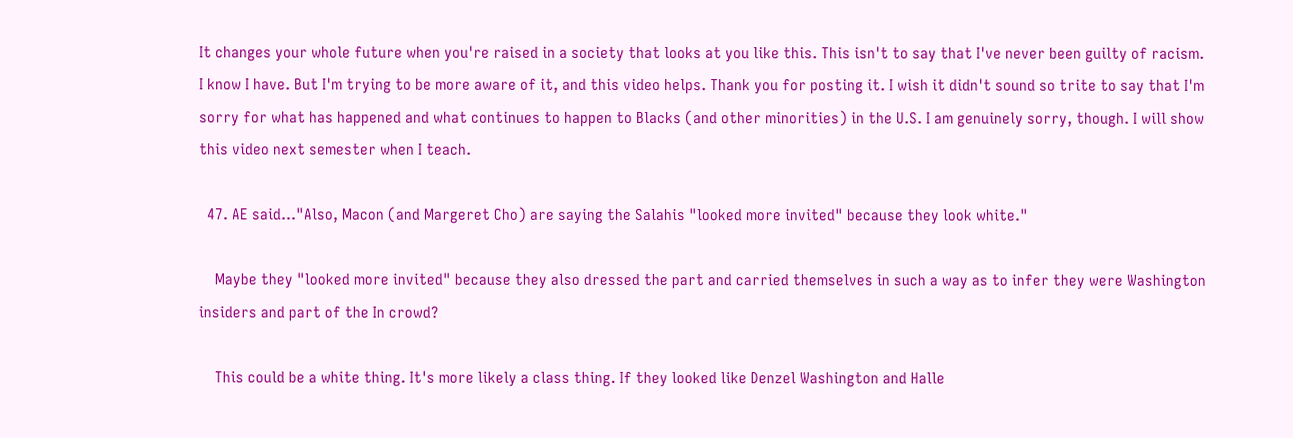It changes your whole future when you're raised in a society that looks at you like this. This isn't to say that I've never been guilty of racism. I know I have. But I'm trying to be more aware of it, and this video helps. Thank you for posting it. I wish it didn't sound so trite to say that I'm sorry for what has happened and what continues to happen to Blacks (and other minorities) in the U.S. I am genuinely sorry, though. I will show this video next semester when I teach.

  47. AE said..."Also, Macon (and Margeret Cho) are saying the Salahis "looked more invited" because they look white."

    Maybe they "looked more invited" because they also dressed the part and carried themselves in such a way as to infer they were Washington insiders and part of the In crowd?

    This could be a white thing. It's more likely a class thing. If they looked like Denzel Washington and Halle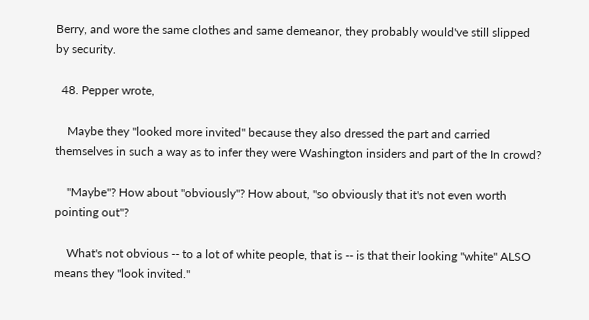Berry, and wore the same clothes and same demeanor, they probably would've still slipped by security.

  48. Pepper wrote,

    Maybe they "looked more invited" because they also dressed the part and carried themselves in such a way as to infer they were Washington insiders and part of the In crowd?

    "Maybe"? How about "obviously"? How about, "so obviously that it's not even worth pointing out"?

    What's not obvious -- to a lot of white people, that is -- is that their looking "white" ALSO means they "look invited."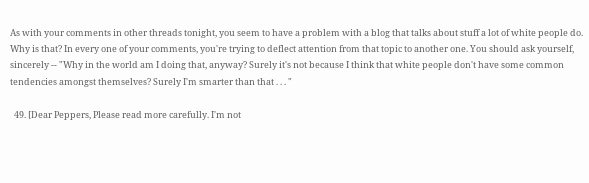As with your comments in other threads tonight, you seem to have a problem with a blog that talks about stuff a lot of white people do. Why is that? In every one of your comments, you're trying to deflect attention from that topic to another one. You should ask yourself, sincerely -- "Why in the world am I doing that, anyway? Surely it's not because I think that white people don't have some common tendencies amongst themselves? Surely I'm smarter than that . . . "

  49. [Dear Peppers, Please read more carefully. I'm not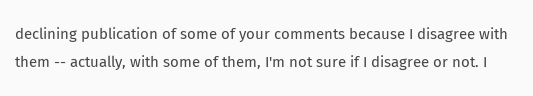declining publication of some of your comments because I disagree with them -- actually, with some of them, I'm not sure if I disagree or not. I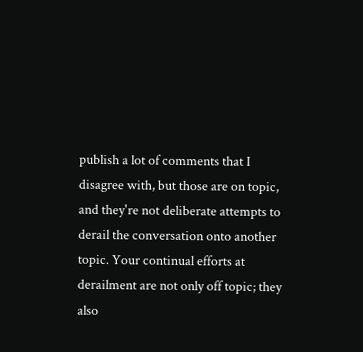publish a lot of comments that I disagree with, but those are on topic, and they're not deliberate attempts to derail the conversation onto another topic. Your continual efforts at derailment are not only off topic; they also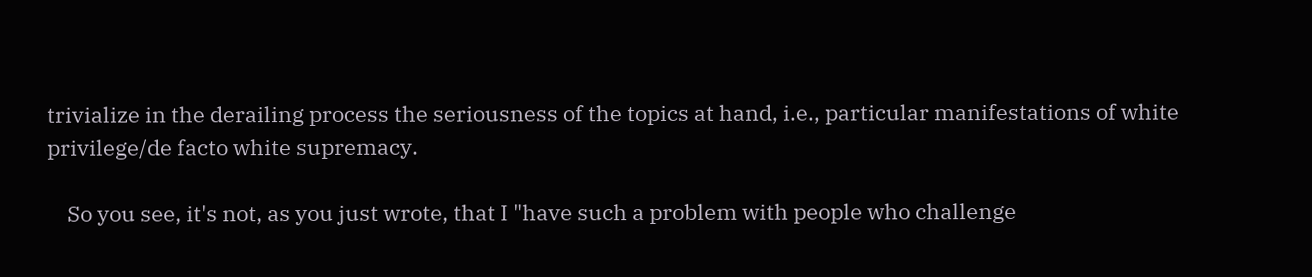trivialize in the derailing process the seriousness of the topics at hand, i.e., particular manifestations of white privilege/de facto white supremacy.

    So you see, it's not, as you just wrote, that I "have such a problem with people who challenge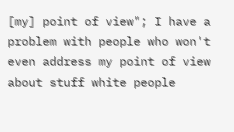[my] point of view"; I have a problem with people who won't even address my point of view about stuff white people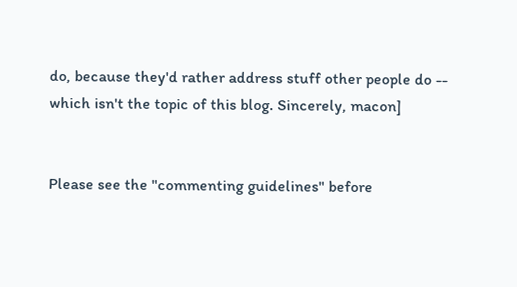do, because they'd rather address stuff other people do -- which isn't the topic of this blog. Sincerely, macon]


Please see the "commenting guidelines" before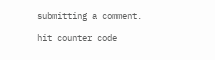submitting a comment.

hit counter code